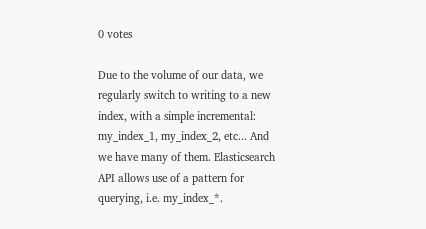0 votes

Due to the volume of our data, we regularly switch to writing to a new index, with a simple incremental: my_index_1, my_index_2, etc... And we have many of them. Elasticsearch API allows use of a pattern for querying, i.e. my_index_*.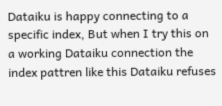Dataiku is happy connecting to a specific index, But when I try this on a working Dataiku connection the index pattren like this Dataiku refuses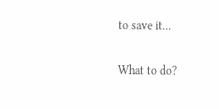to save it...

What to do?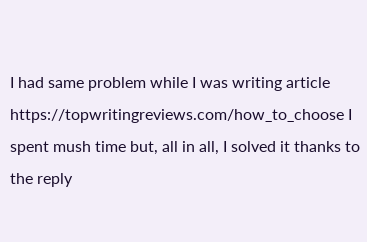I had same problem while I was writing article https://topwritingreviews.com/how_to_choose I spent mush time but, all in all, I solved it thanks to the reply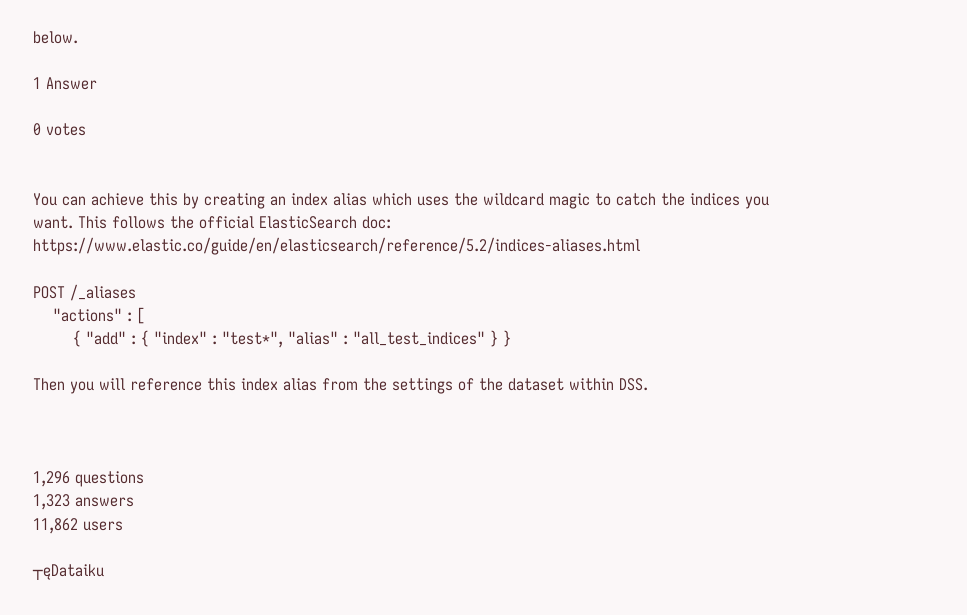below.

1 Answer

0 votes


You can achieve this by creating an index alias which uses the wildcard magic to catch the indices you want. This follows the official ElasticSearch doc: https://www.elastic.co/guide/en/elasticsearch/reference/5.2/indices-aliases.html

POST /_aliases
    "actions" : [
        { "add" : { "index" : "test*", "alias" : "all_test_indices" } }

Then you will reference this index alias from the settings of the dataset within DSS.



1,296 questions
1,323 answers
11,862 users

┬ęDataiku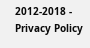2012-2018 - Privacy Policy